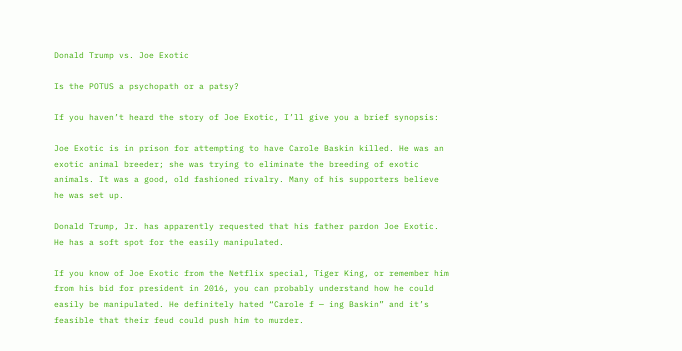Donald Trump vs. Joe Exotic

Is the POTUS a psychopath or a patsy?

If you haven’t heard the story of Joe Exotic, I’ll give you a brief synopsis:

Joe Exotic is in prison for attempting to have Carole Baskin killed. He was an exotic animal breeder; she was trying to eliminate the breeding of exotic animals. It was a good, old fashioned rivalry. Many of his supporters believe he was set up.

Donald Trump, Jr. has apparently requested that his father pardon Joe Exotic. He has a soft spot for the easily manipulated.

If you know of Joe Exotic from the Netflix special, Tiger King, or remember him from his bid for president in 2016, you can probably understand how he could easily be manipulated. He definitely hated “Carole f — ing Baskin” and it’s feasible that their feud could push him to murder.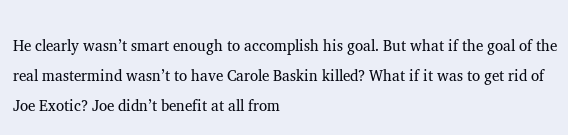He clearly wasn’t smart enough to accomplish his goal. But what if the goal of the real mastermind wasn’t to have Carole Baskin killed? What if it was to get rid of Joe Exotic? Joe didn’t benefit at all from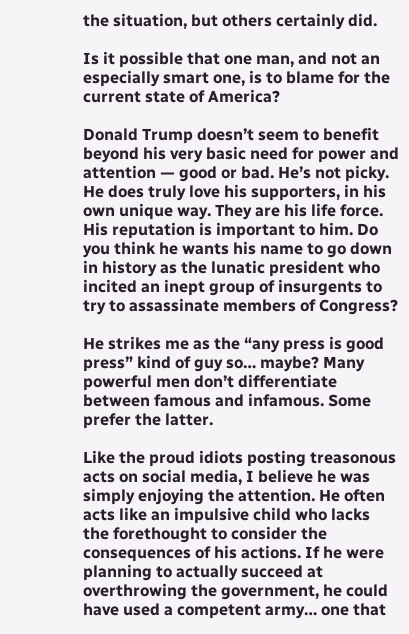the situation, but others certainly did.

Is it possible that one man, and not an especially smart one, is to blame for the current state of America?

Donald Trump doesn’t seem to benefit beyond his very basic need for power and attention — good or bad. He’s not picky. He does truly love his supporters, in his own unique way. They are his life force. His reputation is important to him. Do you think he wants his name to go down in history as the lunatic president who incited an inept group of insurgents to try to assassinate members of Congress?

He strikes me as the “any press is good press” kind of guy so… maybe? Many powerful men don’t differentiate between famous and infamous. Some prefer the latter.

Like the proud idiots posting treasonous acts on social media, I believe he was simply enjoying the attention. He often acts like an impulsive child who lacks the forethought to consider the consequences of his actions. If he were planning to actually succeed at overthrowing the government, he could have used a competent army… one that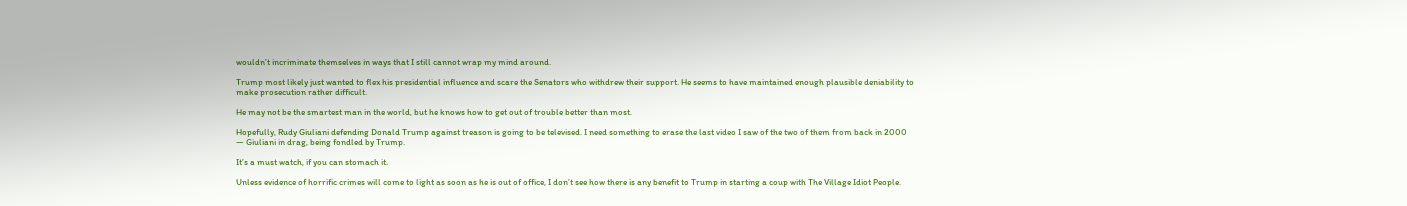wouldn’t incriminate themselves in ways that I still cannot wrap my mind around.

Trump most likely just wanted to flex his presidential influence and scare the Senators who withdrew their support. He seems to have maintained enough plausible deniability to make prosecution rather difficult.

He may not be the smartest man in the world, but he knows how to get out of trouble better than most.

Hopefully, Rudy Giuliani defending Donald Trump against treason is going to be televised. I need something to erase the last video I saw of the two of them from back in 2000 — Giuliani in drag, being fondled by Trump.

It’s a must watch, if you can stomach it.

Unless evidence of horrific crimes will come to light as soon as he is out of office, I don’t see how there is any benefit to Trump in starting a coup with The Village Idiot People.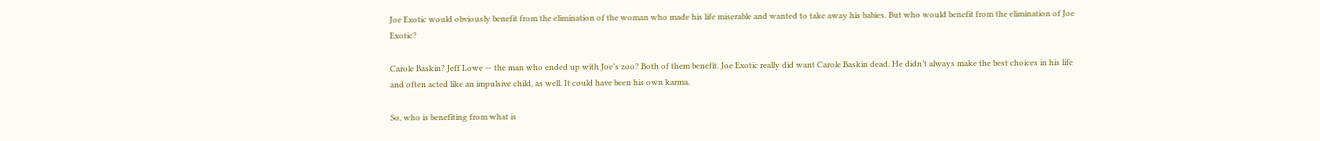Joe Exotic would obviously benefit from the elimination of the woman who made his life miserable and wanted to take away his babies. But who would benefit from the elimination of Joe Exotic?

Carole Baskin? Jeff Lowe — the man who ended up with Joe’s zoo? Both of them benefit. Joe Exotic really did want Carole Baskin dead. He didn’t always make the best choices in his life and often acted like an impulsive child, as well. It could have been his own karma.

So, who is benefiting from what is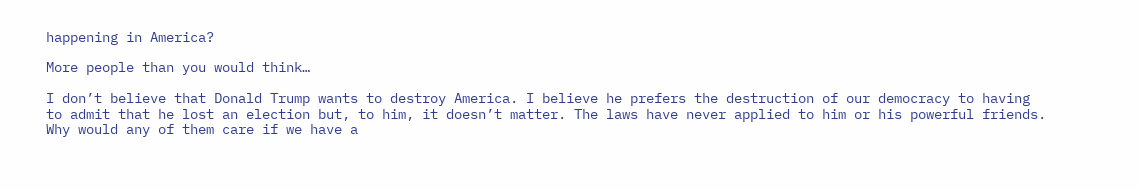happening in America?

More people than you would think…

I don’t believe that Donald Trump wants to destroy America. I believe he prefers the destruction of our democracy to having to admit that he lost an election but, to him, it doesn’t matter. The laws have never applied to him or his powerful friends. Why would any of them care if we have a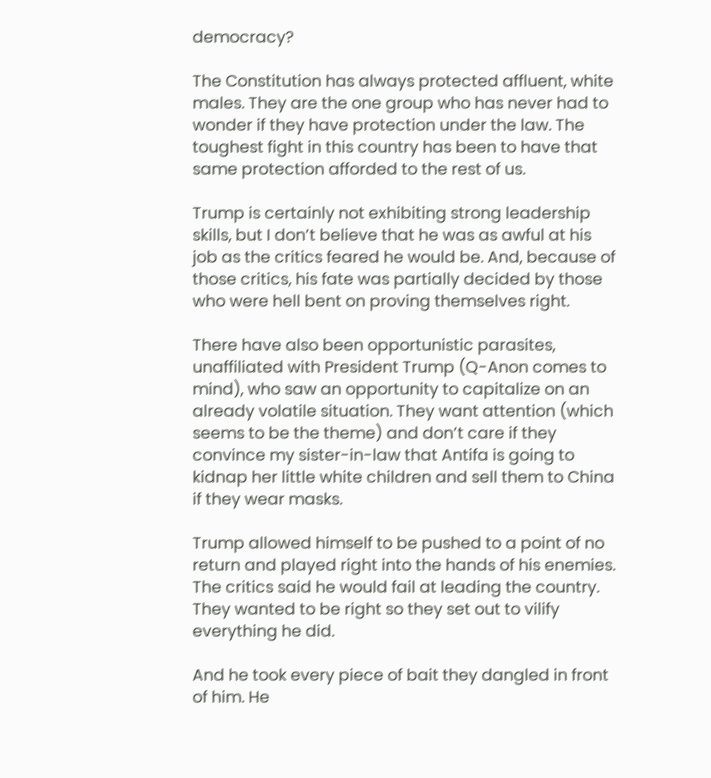democracy?

The Constitution has always protected affluent, white males. They are the one group who has never had to wonder if they have protection under the law. The toughest fight in this country has been to have that same protection afforded to the rest of us.

Trump is certainly not exhibiting strong leadership skills, but I don’t believe that he was as awful at his job as the critics feared he would be. And, because of those critics, his fate was partially decided by those who were hell bent on proving themselves right.

There have also been opportunistic parasites, unaffiliated with President Trump (Q-Anon comes to mind), who saw an opportunity to capitalize on an already volatile situation. They want attention (which seems to be the theme) and don’t care if they convince my sister-in-law that Antifa is going to kidnap her little white children and sell them to China if they wear masks.

Trump allowed himself to be pushed to a point of no return and played right into the hands of his enemies. The critics said he would fail at leading the country. They wanted to be right so they set out to vilify everything he did.

And he took every piece of bait they dangled in front of him. He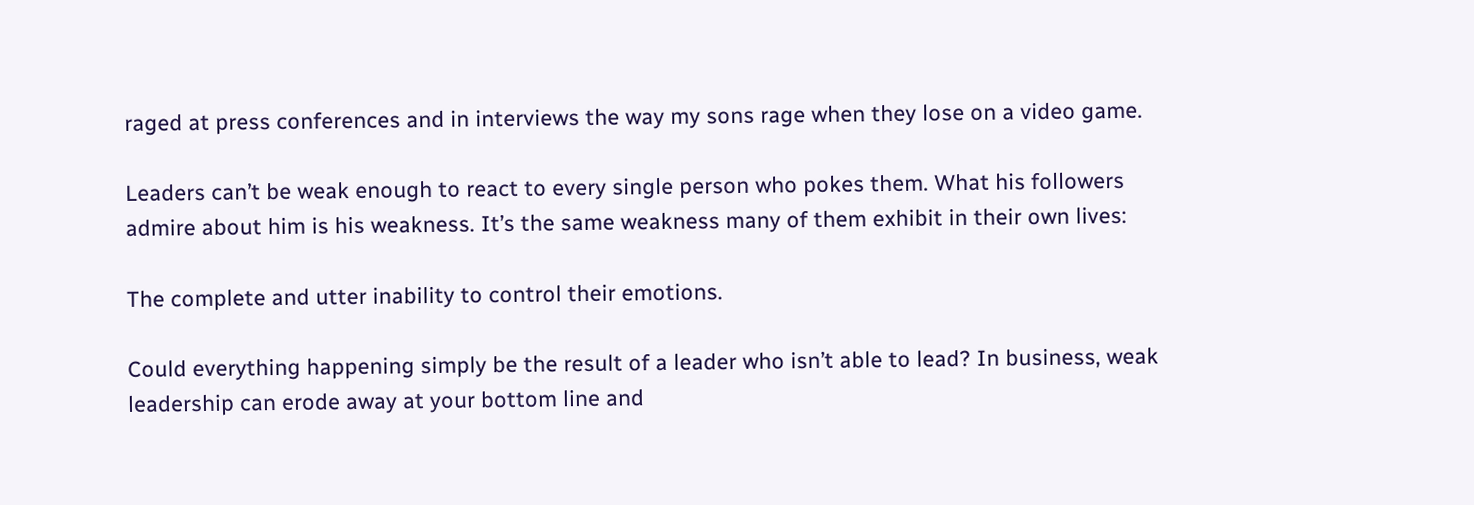raged at press conferences and in interviews the way my sons rage when they lose on a video game.

Leaders can’t be weak enough to react to every single person who pokes them. What his followers admire about him is his weakness. It’s the same weakness many of them exhibit in their own lives:

The complete and utter inability to control their emotions.

Could everything happening simply be the result of a leader who isn’t able to lead? In business, weak leadership can erode away at your bottom line and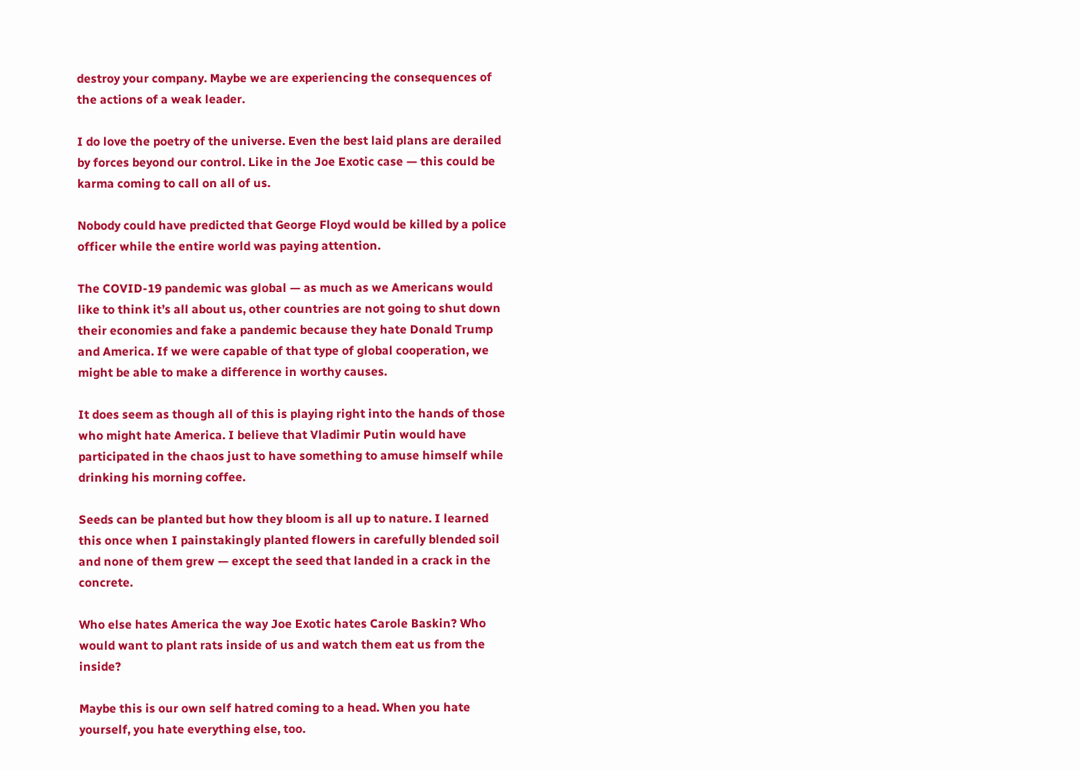destroy your company. Maybe we are experiencing the consequences of the actions of a weak leader.

I do love the poetry of the universe. Even the best laid plans are derailed by forces beyond our control. Like in the Joe Exotic case — this could be karma coming to call on all of us.

Nobody could have predicted that George Floyd would be killed by a police officer while the entire world was paying attention.

The COVID-19 pandemic was global — as much as we Americans would like to think it’s all about us, other countries are not going to shut down their economies and fake a pandemic because they hate Donald Trump and America. If we were capable of that type of global cooperation, we might be able to make a difference in worthy causes.

It does seem as though all of this is playing right into the hands of those who might hate America. I believe that Vladimir Putin would have participated in the chaos just to have something to amuse himself while drinking his morning coffee.

Seeds can be planted but how they bloom is all up to nature. I learned this once when I painstakingly planted flowers in carefully blended soil and none of them grew — except the seed that landed in a crack in the concrete.

Who else hates America the way Joe Exotic hates Carole Baskin? Who would want to plant rats inside of us and watch them eat us from the inside?

Maybe this is our own self hatred coming to a head. When you hate yourself, you hate everything else, too.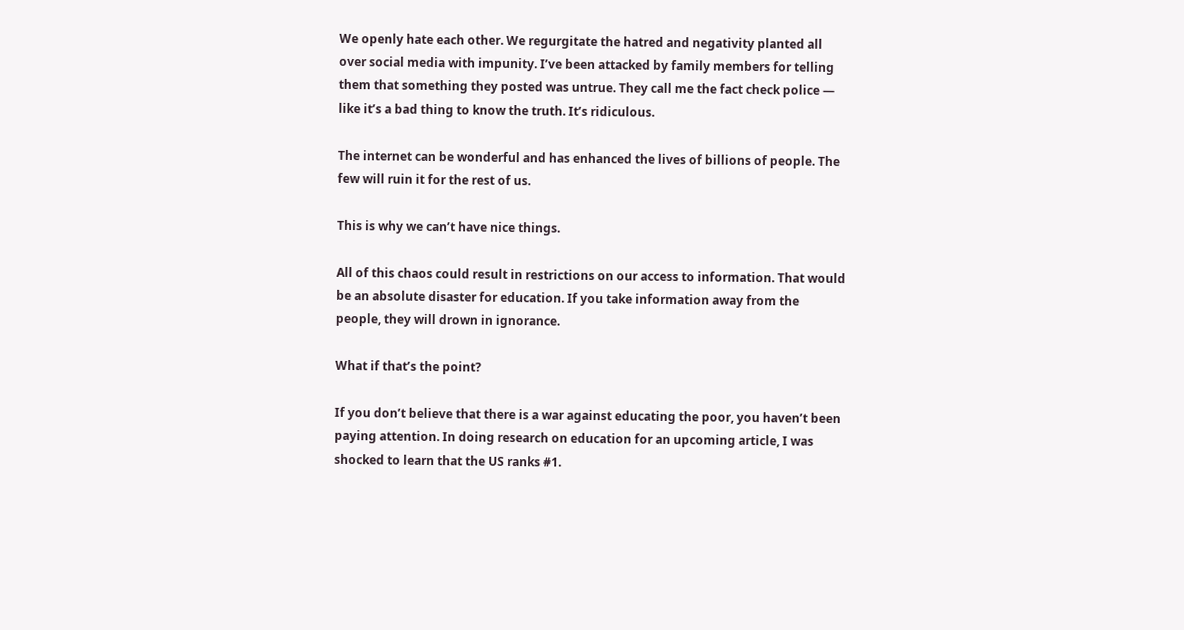We openly hate each other. We regurgitate the hatred and negativity planted all over social media with impunity. I’ve been attacked by family members for telling them that something they posted was untrue. They call me the fact check police — like it’s a bad thing to know the truth. It’s ridiculous.

The internet can be wonderful and has enhanced the lives of billions of people. The few will ruin it for the rest of us.

This is why we can’t have nice things.

All of this chaos could result in restrictions on our access to information. That would be an absolute disaster for education. If you take information away from the people, they will drown in ignorance.

What if that’s the point?

If you don’t believe that there is a war against educating the poor, you haven’t been paying attention. In doing research on education for an upcoming article, I was shocked to learn that the US ranks #1.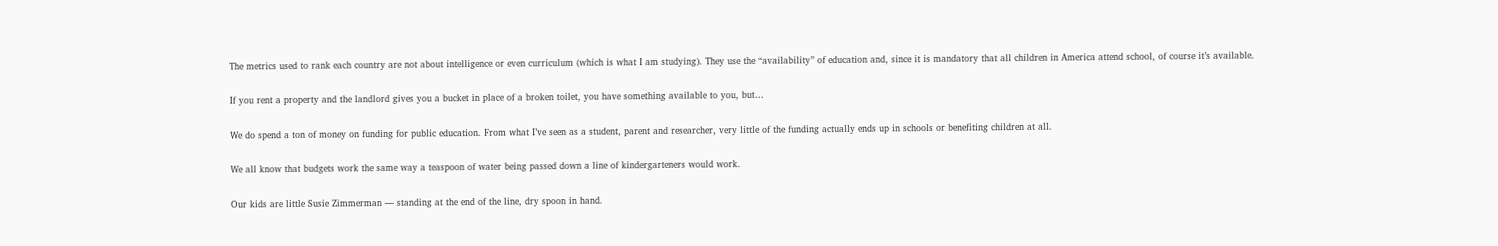The metrics used to rank each country are not about intelligence or even curriculum (which is what I am studying). They use the “availability” of education and, since it is mandatory that all children in America attend school, of course it’s available.

If you rent a property and the landlord gives you a bucket in place of a broken toilet, you have something available to you, but…

We do spend a ton of money on funding for public education. From what I’ve seen as a student, parent and researcher, very little of the funding actually ends up in schools or benefiting children at all.

We all know that budgets work the same way a teaspoon of water being passed down a line of kindergarteners would work.

Our kids are little Susie Zimmerman — standing at the end of the line, dry spoon in hand.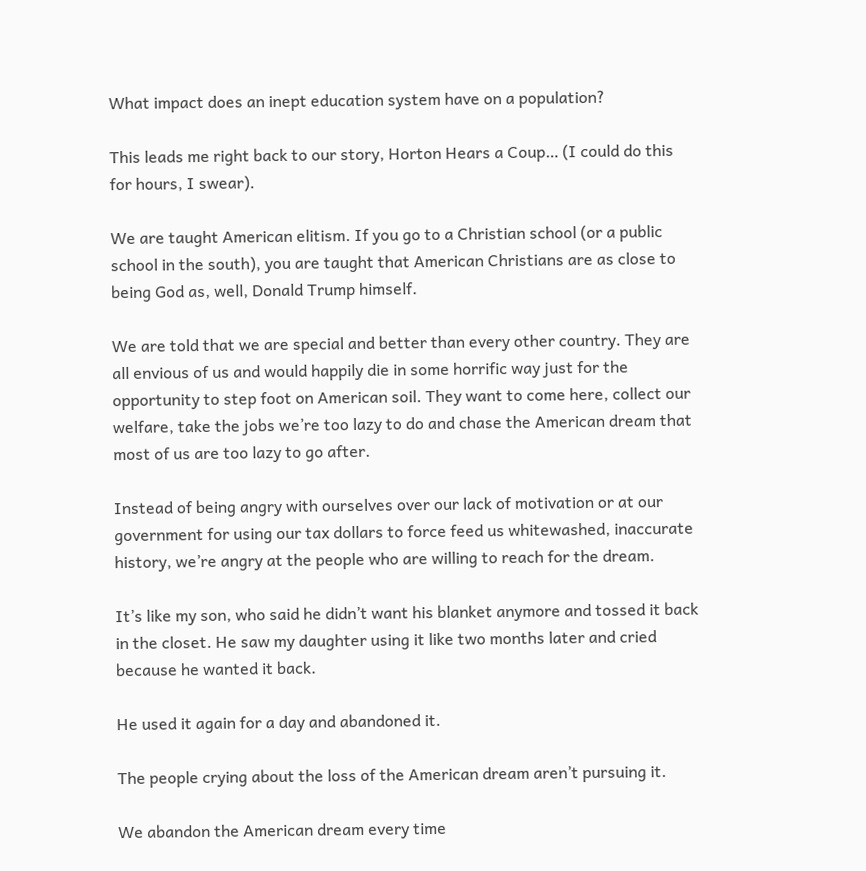What impact does an inept education system have on a population?

This leads me right back to our story, Horton Hears a Coup… (I could do this for hours, I swear).

We are taught American elitism. If you go to a Christian school (or a public school in the south), you are taught that American Christians are as close to being God as, well, Donald Trump himself.

We are told that we are special and better than every other country. They are all envious of us and would happily die in some horrific way just for the opportunity to step foot on American soil. They want to come here, collect our welfare, take the jobs we’re too lazy to do and chase the American dream that most of us are too lazy to go after.

Instead of being angry with ourselves over our lack of motivation or at our government for using our tax dollars to force feed us whitewashed, inaccurate history, we’re angry at the people who are willing to reach for the dream.

It’s like my son, who said he didn’t want his blanket anymore and tossed it back in the closet. He saw my daughter using it like two months later and cried because he wanted it back.

He used it again for a day and abandoned it.

The people crying about the loss of the American dream aren’t pursuing it.

We abandon the American dream every time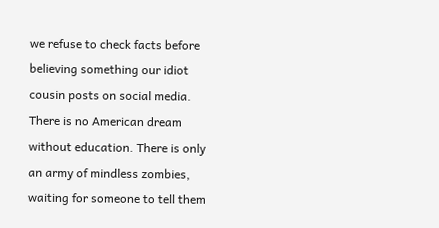we refuse to check facts before believing something our idiot cousin posts on social media. There is no American dream without education. There is only an army of mindless zombies, waiting for someone to tell them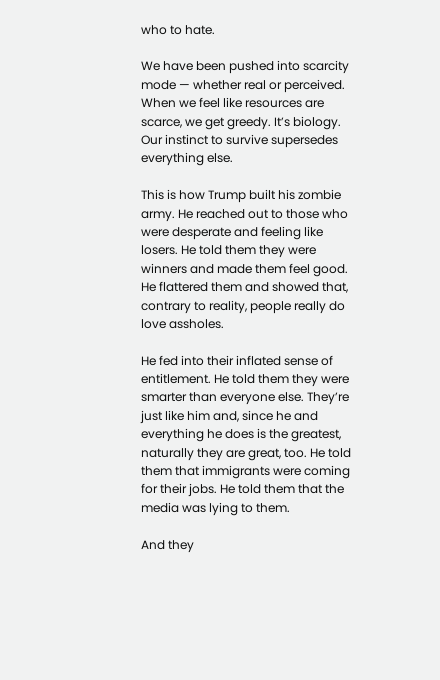who to hate.

We have been pushed into scarcity mode — whether real or perceived. When we feel like resources are scarce, we get greedy. It’s biology. Our instinct to survive supersedes everything else.

This is how Trump built his zombie army. He reached out to those who were desperate and feeling like losers. He told them they were winners and made them feel good. He flattered them and showed that, contrary to reality, people really do love assholes.

He fed into their inflated sense of entitlement. He told them they were smarter than everyone else. They’re just like him and, since he and everything he does is the greatest, naturally they are great, too. He told them that immigrants were coming for their jobs. He told them that the media was lying to them.

And they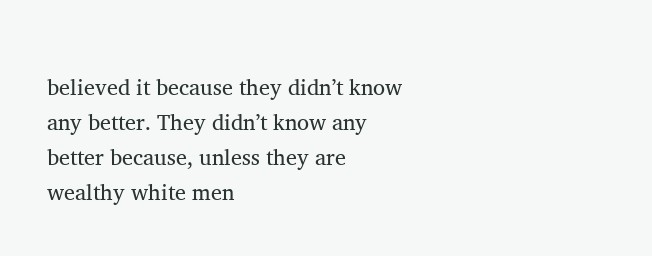believed it because they didn’t know any better. They didn’t know any better because, unless they are wealthy white men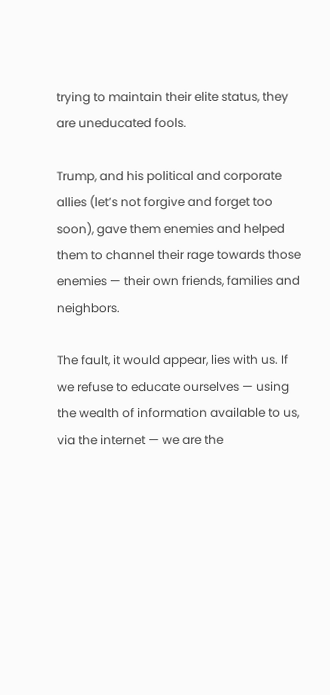trying to maintain their elite status, they are uneducated fools.

Trump, and his political and corporate allies (let’s not forgive and forget too soon), gave them enemies and helped them to channel their rage towards those enemies — their own friends, families and neighbors.

The fault, it would appear, lies with us. If we refuse to educate ourselves — using the wealth of information available to us, via the internet — we are the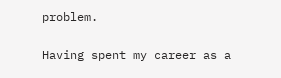problem.

Having spent my career as a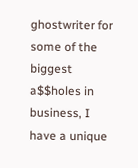ghostwriter for some of the biggest a$$holes in business, I have a unique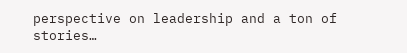perspective on leadership and a ton of stories…